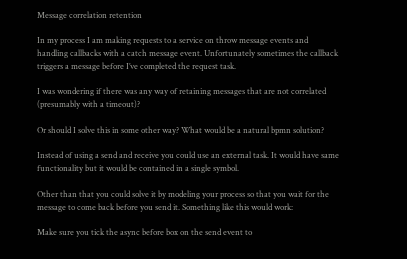Message correlation retention

In my process I am making requests to a service on throw message events and handling callbacks with a catch message event. Unfortunately sometimes the callback triggers a message before I’ve completed the request task.

I was wondering if there was any way of retaining messages that are not correlated (presumably with a timeout)?

Or should I solve this in some other way? What would be a natural bpmn solution?

Instead of using a send and receive you could use an external task. It would have same functionality but it would be contained in a single symbol.

Other than that you could solve it by modeling your process so that you wait for the message to come back before you send it. Something like this would work:

Make sure you tick the async before box on the send event to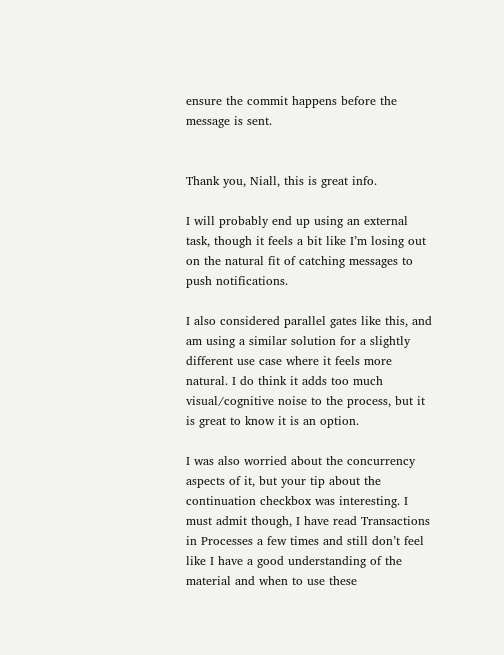ensure the commit happens before the message is sent.


Thank you, Niall, this is great info.

I will probably end up using an external task, though it feels a bit like I’m losing out on the natural fit of catching messages to push notifications.

I also considered parallel gates like this, and am using a similar solution for a slightly different use case where it feels more natural. I do think it adds too much visual/cognitive noise to the process, but it is great to know it is an option.

I was also worried about the concurrency aspects of it, but your tip about the continuation checkbox was interesting. I must admit though, I have read Transactions in Processes a few times and still don’t feel like I have a good understanding of the material and when to use these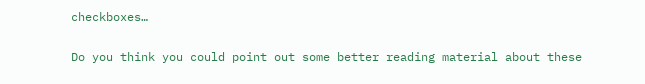checkboxes…

Do you think you could point out some better reading material about these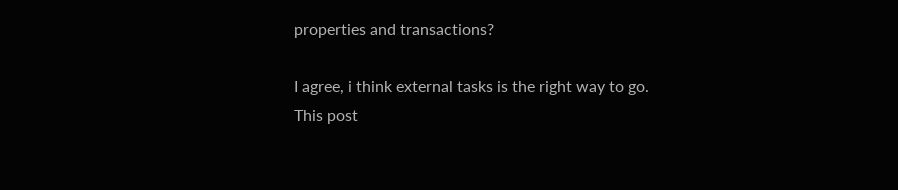properties and transactions?

I agree, i think external tasks is the right way to go.
This post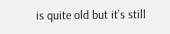is quite old but it’s still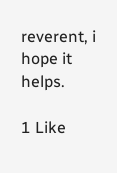reverent, i hope it helps.

1 Like